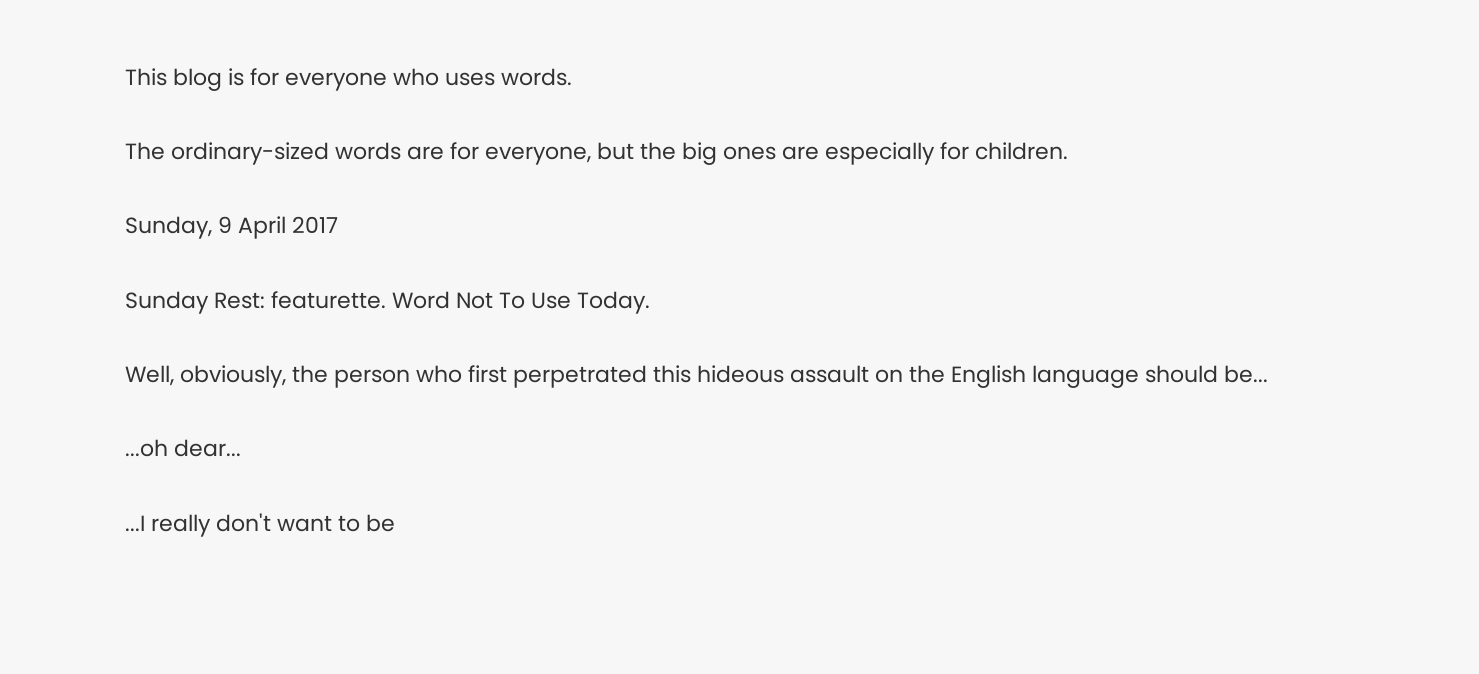This blog is for everyone who uses words.

The ordinary-sized words are for everyone, but the big ones are especially for children.

Sunday, 9 April 2017

Sunday Rest: featurette. Word Not To Use Today.

Well, obviously, the person who first perpetrated this hideous assault on the English language should be...

...oh dear...

...I really don't want to be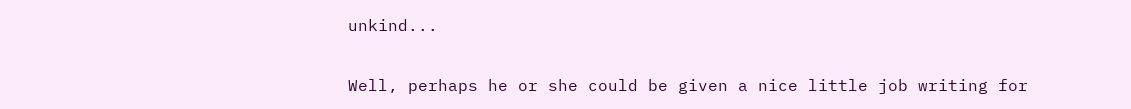unkind...

Well, perhaps he or she could be given a nice little job writing for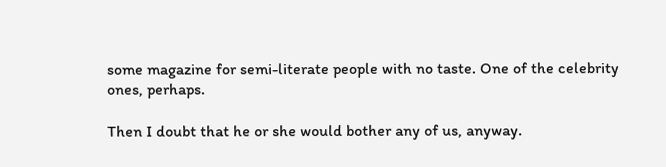some magazine for semi-literate people with no taste. One of the celebrity ones, perhaps.

Then I doubt that he or she would bother any of us, anyway.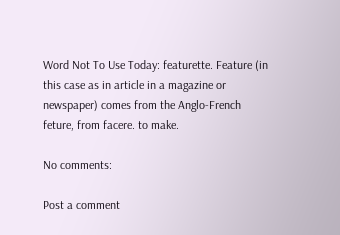Word Not To Use Today: featurette. Feature (in this case as in article in a magazine or newspaper) comes from the Anglo-French feture, from facere. to make.

No comments:

Post a comment